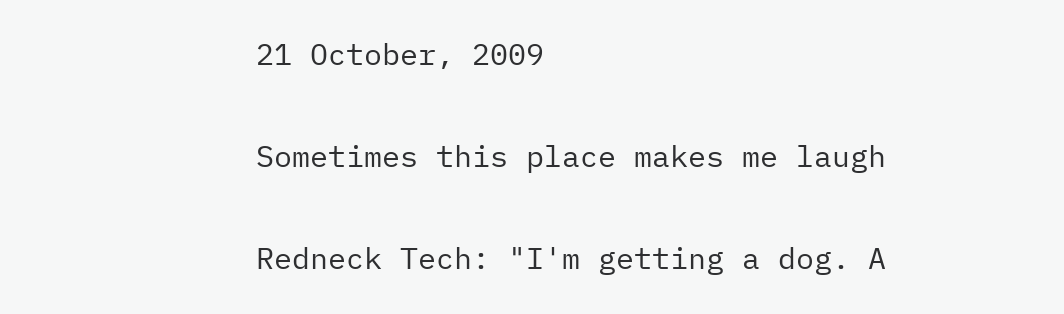21 October, 2009

Sometimes this place makes me laugh

Redneck Tech: "I'm getting a dog. A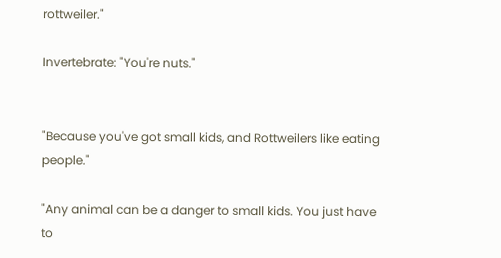rottweiler."

Invertebrate: "You're nuts."


"Because you've got small kids, and Rottweilers like eating people."

"Any animal can be a danger to small kids. You just have to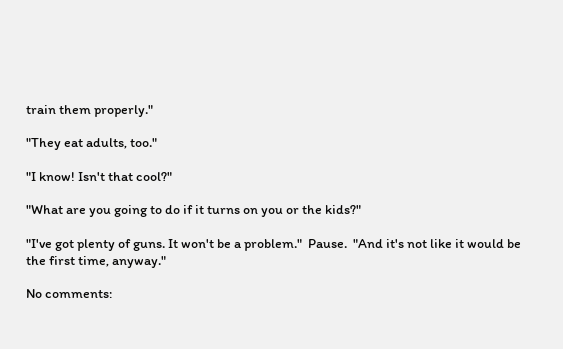train them properly."

"They eat adults, too."

"I know! Isn't that cool?"

"What are you going to do if it turns on you or the kids?"

"I've got plenty of guns. It won't be a problem."  Pause.  "And it's not like it would be the first time, anyway."

No comments: